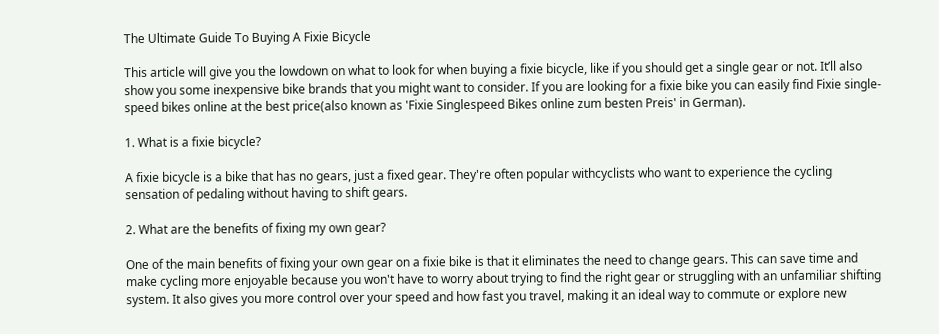The Ultimate Guide To Buying A Fixie Bicycle

This article will give you the lowdown on what to look for when buying a fixie bicycle, like if you should get a single gear or not. It’ll also show you some inexpensive bike brands that you might want to consider. If you are looking for a fixie bike you can easily find Fixie single-speed bikes online at the best price(also known as 'Fixie Singlespeed Bikes online zum besten Preis' in German).

1. What is a fixie bicycle?

A fixie bicycle is a bike that has no gears, just a fixed gear. They're often popular withcyclists who want to experience the cycling sensation of pedaling without having to shift gears.

2. What are the benefits of fixing my own gear?

One of the main benefits of fixing your own gear on a fixie bike is that it eliminates the need to change gears. This can save time and make cycling more enjoyable because you won't have to worry about trying to find the right gear or struggling with an unfamiliar shifting system. It also gives you more control over your speed and how fast you travel, making it an ideal way to commute or explore new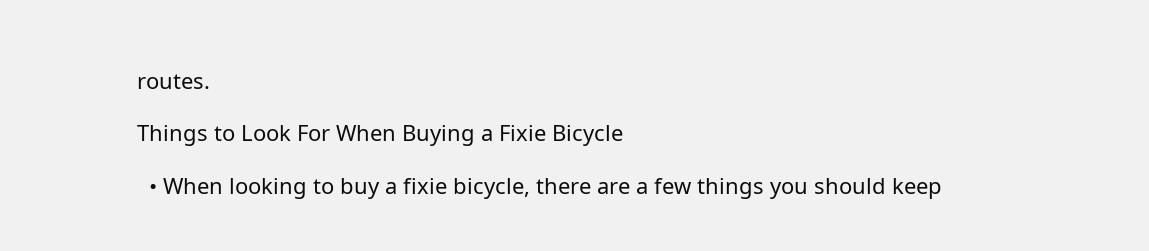routes.

Things to Look For When Buying a Fixie Bicycle

  • When looking to buy a fixie bicycle, there are a few things you should keep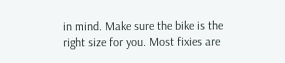in mind. Make sure the bike is the right size for you. Most fixies are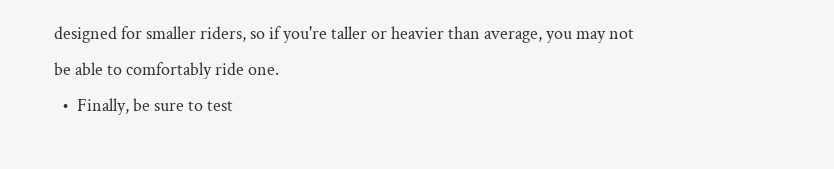designed for smaller riders, so if you're taller or heavier than average, you may not be able to comfortably ride one.
  •  Finally, be sure to test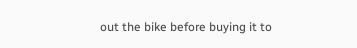out the bike before buying it to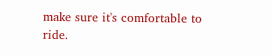make sure it's comfortable to ride.